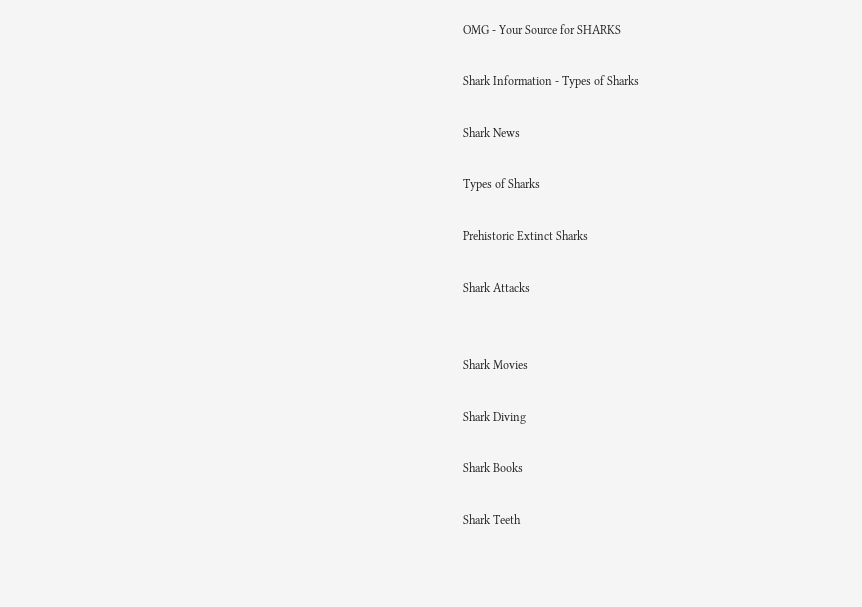OMG - Your Source for SHARKS

Shark Information - Types of Sharks

Shark News

Types of Sharks

Prehistoric Extinct Sharks

Shark Attacks


Shark Movies

Shark Diving

Shark Books

Shark Teeth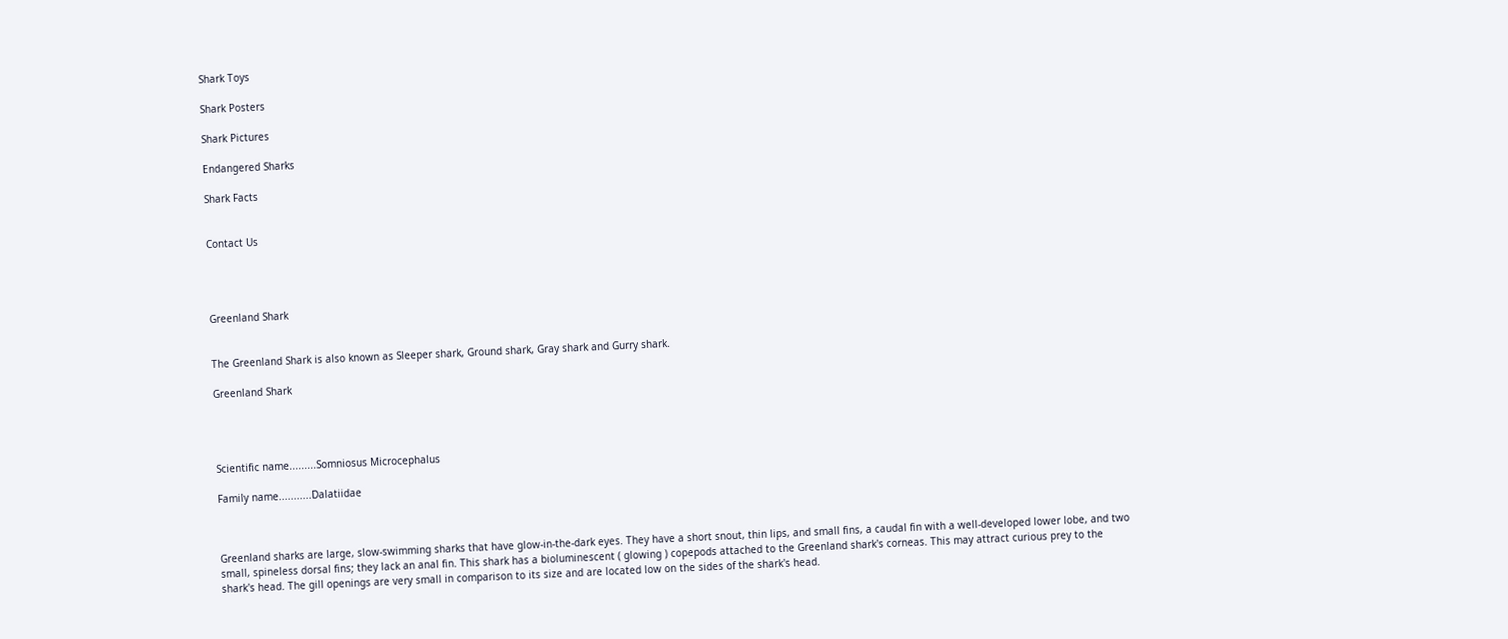Shark Toys

Shark Posters

Shark Pictures

Endangered Sharks

Shark Facts


Contact Us




Greenland Shark


The Greenland Shark is also known as Sleeper shark, Ground shark, Gray shark and Gurry shark.

Greenland Shark




Scientific name.........Somniosus Microcephalus

Family name...........Dalatiidae



Greenland sharks are large, slow-swimming sharks that have glow-in-the-dark eyes. They have a short snout, thin lips, and small fins, a caudal fin with a well-developed lower lobe, and two small, spineless dorsal fins; they lack an anal fin. This shark has a bioluminescent ( glowing ) copepods attached to the Greenland shark's corneas. This may attract curious prey to the shark's head. The gill openings are very small in comparison to its size and are located low on the sides of the shark's head.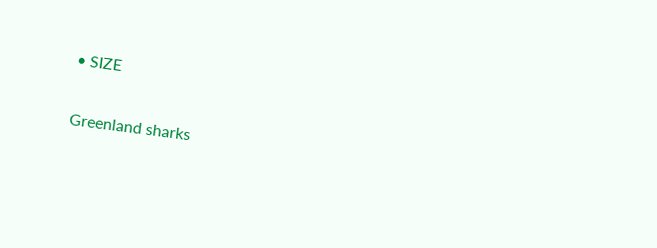• SIZE

Greenland sharks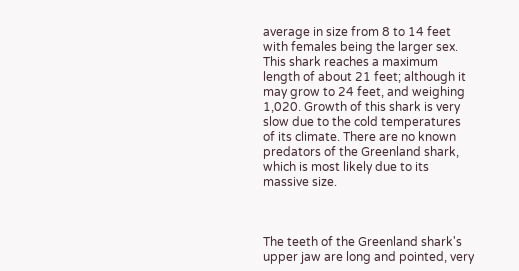average in size from 8 to 14 feet with females being the larger sex. This shark reaches a maximum length of about 21 feet; although it may grow to 24 feet, and weighing 1,020. Growth of this shark is very slow due to the cold temperatures of its climate. There are no known predators of the Greenland shark, which is most likely due to its massive size.



The teeth of the Greenland shark's upper jaw are long and pointed, very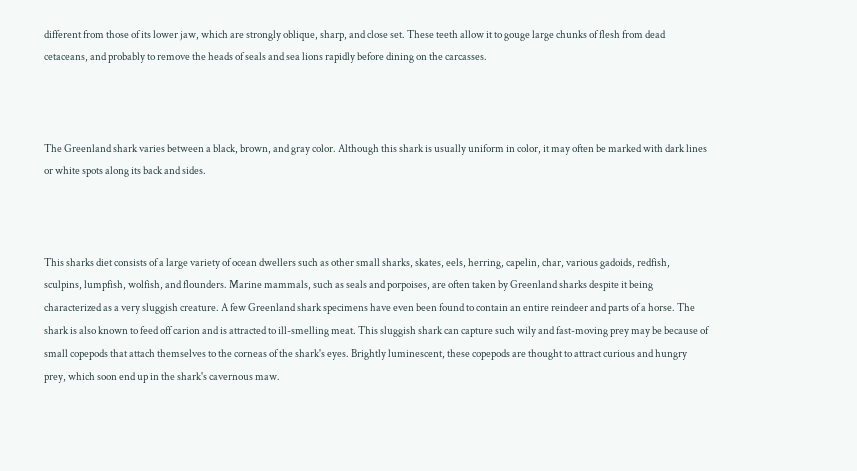different from those of its lower jaw, which are strongly oblique, sharp, and close set. These teeth allow it to gouge large chunks of flesh from dead cetaceans, and probably to remove the heads of seals and sea lions rapidly before dining on the carcasses.



The Greenland shark varies between a black, brown, and gray color. Although this shark is usually uniform in color, it may often be marked with dark lines or white spots along its back and sides.



This sharks diet consists of a large variety of ocean dwellers such as other small sharks, skates, eels, herring, capelin, char, various gadoids, redfish, sculpins, lumpfish, wolfish, and flounders. Marine mammals, such as seals and porpoises, are often taken by Greenland sharks despite it being characterized as a very sluggish creature. A few Greenland shark specimens have even been found to contain an entire reindeer and parts of a horse. The shark is also known to feed off carion and is attracted to ill-smelling meat. This sluggish shark can capture such wily and fast-moving prey may be because of small copepods that attach themselves to the corneas of the shark's eyes. Brightly luminescent, these copepods are thought to attract curious and hungry prey, which soon end up in the shark's cavernous maw.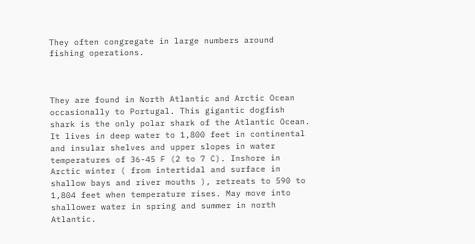They often congregate in large numbers around fishing operations.



They are found in North Atlantic and Arctic Ocean occasionally to Portugal. This gigantic dogfish shark is the only polar shark of the Atlantic Ocean. It lives in deep water to 1,800 feet in continental and insular shelves and upper slopes in water temperatures of 36-45 F (2 to 7 C). Inshore in Arctic winter ( from intertidal and surface in shallow bays and river mouths ), retreats to 590 to 1,804 feet when temperature rises. May move into shallower water in spring and summer in north Atlantic.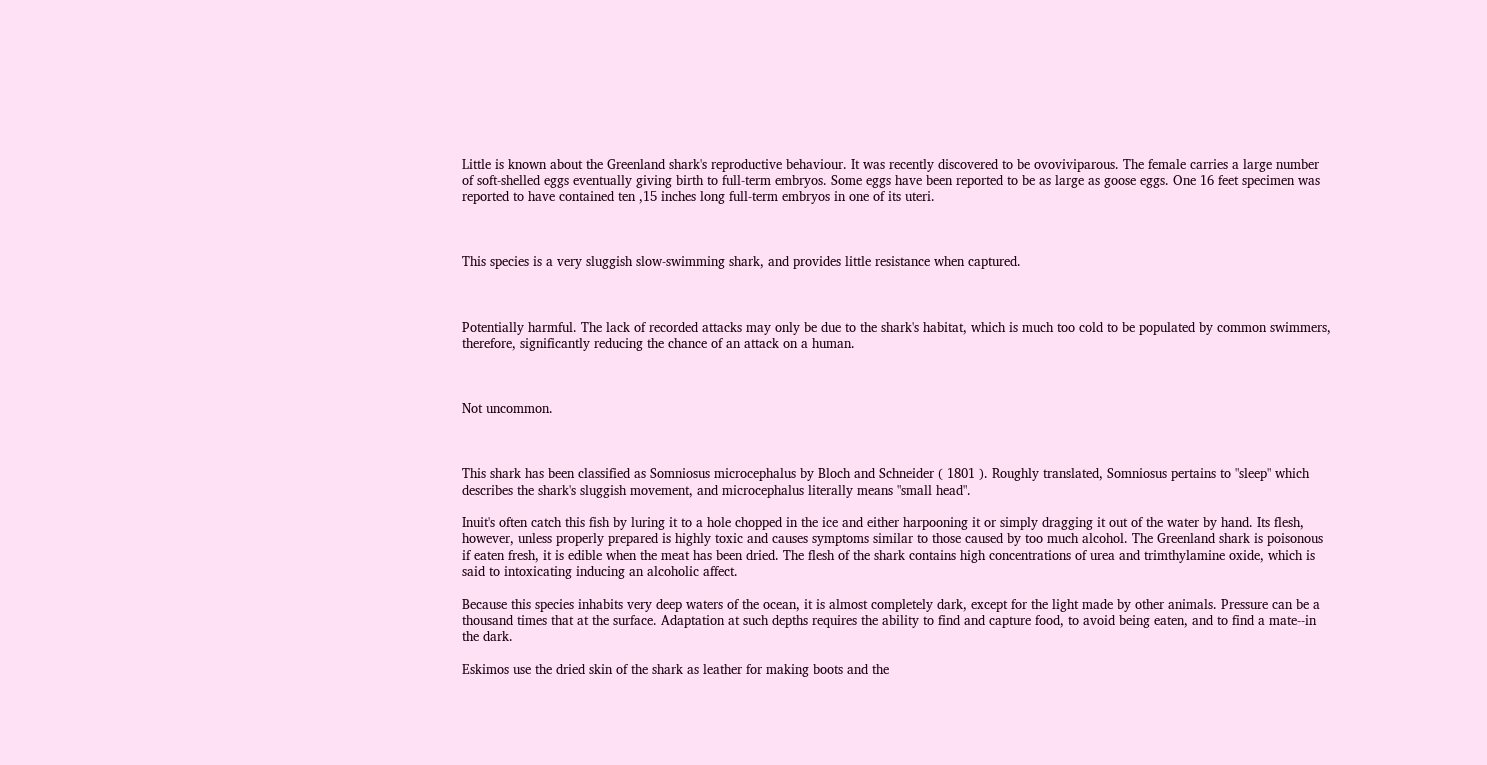Little is known about the Greenland shark's reproductive behaviour. It was recently discovered to be ovoviviparous. The female carries a large number of soft-shelled eggs eventually giving birth to full-term embryos. Some eggs have been reported to be as large as goose eggs. One 16 feet specimen was reported to have contained ten ,15 inches long full-term embryos in one of its uteri.



This species is a very sluggish slow-swimming shark, and provides little resistance when captured.



Potentially harmful. The lack of recorded attacks may only be due to the shark's habitat, which is much too cold to be populated by common swimmers, therefore, significantly reducing the chance of an attack on a human.



Not uncommon.



This shark has been classified as Somniosus microcephalus by Bloch and Schneider ( 1801 ). Roughly translated, Somniosus pertains to "sleep" which describes the shark's sluggish movement, and microcephalus literally means "small head".

Inuit's often catch this fish by luring it to a hole chopped in the ice and either harpooning it or simply dragging it out of the water by hand. Its flesh, however, unless properly prepared is highly toxic and causes symptoms similar to those caused by too much alcohol. The Greenland shark is poisonous if eaten fresh, it is edible when the meat has been dried. The flesh of the shark contains high concentrations of urea and trimthylamine oxide, which is said to intoxicating inducing an alcoholic affect.

Because this species inhabits very deep waters of the ocean, it is almost completely dark, except for the light made by other animals. Pressure can be a thousand times that at the surface. Adaptation at such depths requires the ability to find and capture food, to avoid being eaten, and to find a mate--in the dark.

Eskimos use the dried skin of the shark as leather for making boots and the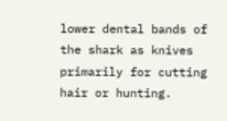lower dental bands of the shark as knives primarily for cutting hair or hunting.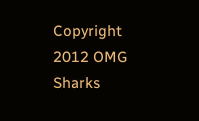Copyright 2012 OMG Sharks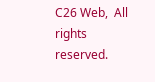C26 Web,  All rights reserved.